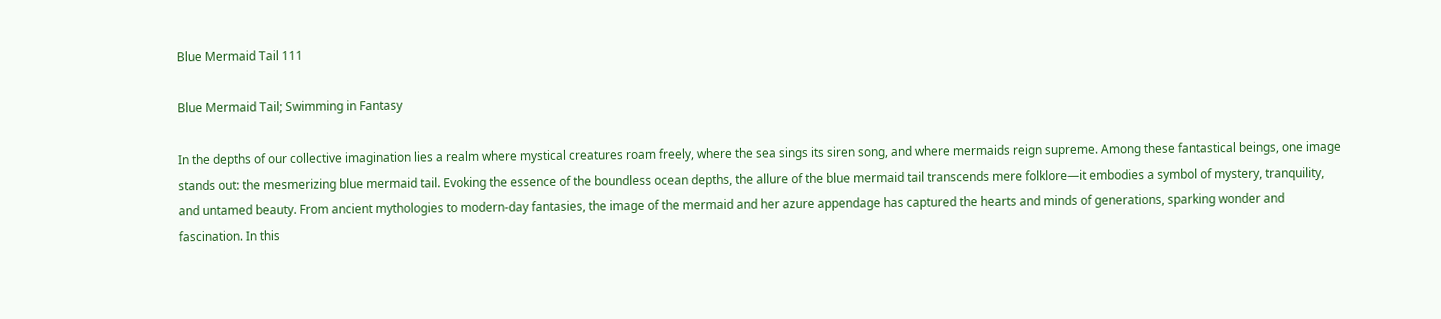Blue Mermaid Tail 111

Blue Mermaid Tail; Swimming in Fantasy

In the depths of our collective imagination lies a realm where mystical creatures roam freely, where the sea sings its siren song, and where mermaids reign supreme. Among these fantastical beings, one image stands out: the mesmerizing blue mermaid tail. Evoking the essence of the boundless ocean depths, the allure of the blue mermaid tail transcends mere folklore—it embodies a symbol of mystery, tranquility, and untamed beauty. From ancient mythologies to modern-day fantasies, the image of the mermaid and her azure appendage has captured the hearts and minds of generations, sparking wonder and fascination. In this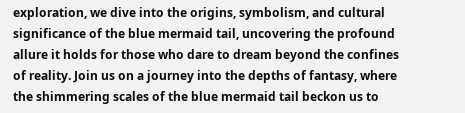exploration, we dive into the origins, symbolism, and cultural significance of the blue mermaid tail, uncovering the profound allure it holds for those who dare to dream beyond the confines of reality. Join us on a journey into the depths of fantasy, where the shimmering scales of the blue mermaid tail beckon us to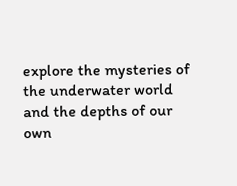explore the mysteries of the underwater world and the depths of our own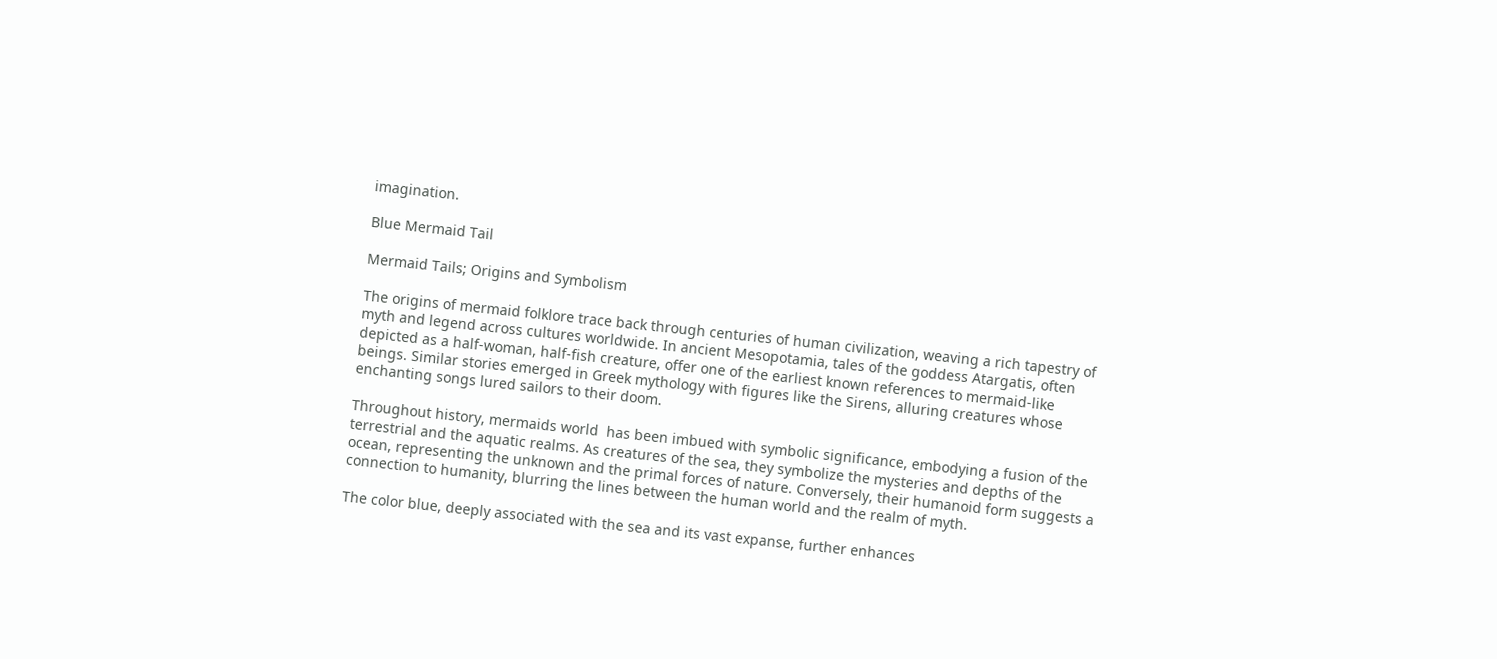imagination.

Blue Mermaid Tail

Mermaid Tails; Origins and Symbolism

The origins of mermaid folklore trace back through centuries of human civilization, weaving a rich tapestry of myth and legend across cultures worldwide. In ancient Mesopotamia, tales of the goddess Atargatis, often depicted as a half-woman, half-fish creature, offer one of the earliest known references to mermaid-like beings. Similar stories emerged in Greek mythology with figures like the Sirens, alluring creatures whose enchanting songs lured sailors to their doom.

Throughout history, mermaids world  has been imbued with symbolic significance, embodying a fusion of the terrestrial and the aquatic realms. As creatures of the sea, they symbolize the mysteries and depths of the ocean, representing the unknown and the primal forces of nature. Conversely, their humanoid form suggests a connection to humanity, blurring the lines between the human world and the realm of myth.

The color blue, deeply associated with the sea and its vast expanse, further enhances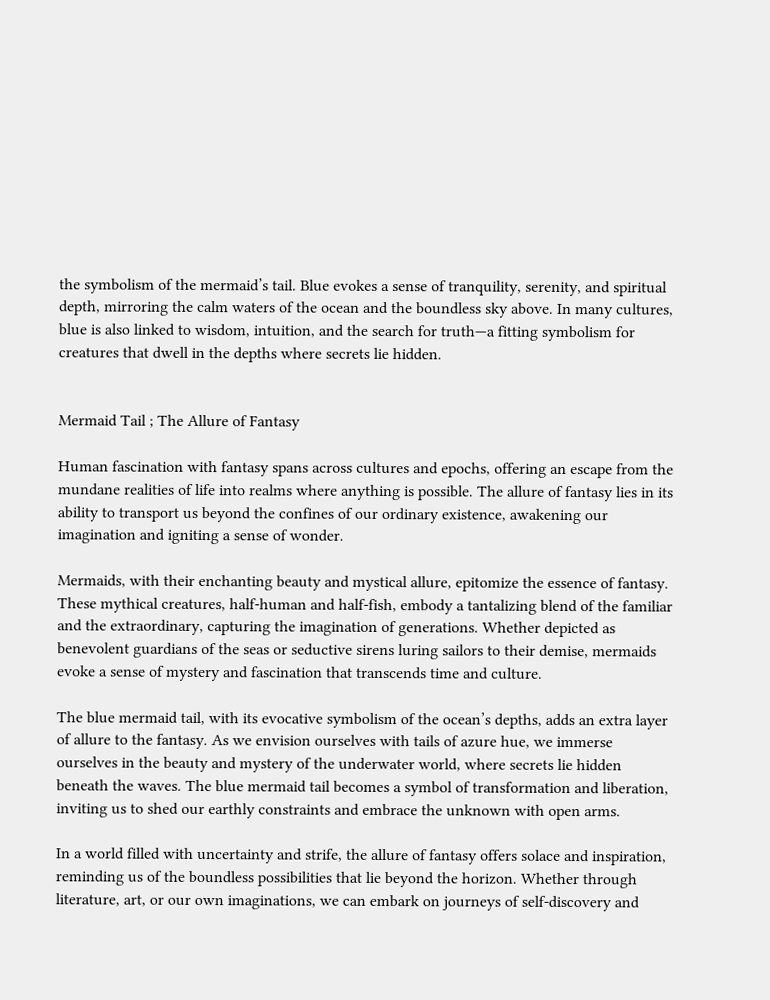the symbolism of the mermaid’s tail. Blue evokes a sense of tranquility, serenity, and spiritual depth, mirroring the calm waters of the ocean and the boundless sky above. In many cultures, blue is also linked to wisdom, intuition, and the search for truth—a fitting symbolism for creatures that dwell in the depths where secrets lie hidden.


Mermaid Tail ; The Allure of Fantasy

Human fascination with fantasy spans across cultures and epochs, offering an escape from the mundane realities of life into realms where anything is possible. The allure of fantasy lies in its ability to transport us beyond the confines of our ordinary existence, awakening our imagination and igniting a sense of wonder.

Mermaids, with their enchanting beauty and mystical allure, epitomize the essence of fantasy. These mythical creatures, half-human and half-fish, embody a tantalizing blend of the familiar and the extraordinary, capturing the imagination of generations. Whether depicted as benevolent guardians of the seas or seductive sirens luring sailors to their demise, mermaids evoke a sense of mystery and fascination that transcends time and culture.

The blue mermaid tail, with its evocative symbolism of the ocean’s depths, adds an extra layer of allure to the fantasy. As we envision ourselves with tails of azure hue, we immerse ourselves in the beauty and mystery of the underwater world, where secrets lie hidden beneath the waves. The blue mermaid tail becomes a symbol of transformation and liberation, inviting us to shed our earthly constraints and embrace the unknown with open arms.

In a world filled with uncertainty and strife, the allure of fantasy offers solace and inspiration, reminding us of the boundless possibilities that lie beyond the horizon. Whether through literature, art, or our own imaginations, we can embark on journeys of self-discovery and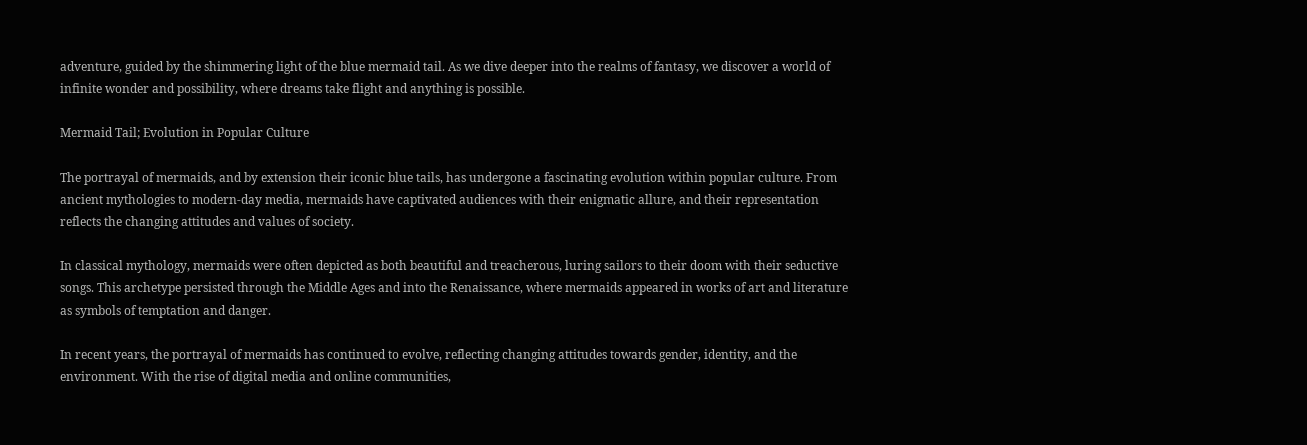adventure, guided by the shimmering light of the blue mermaid tail. As we dive deeper into the realms of fantasy, we discover a world of infinite wonder and possibility, where dreams take flight and anything is possible.

Mermaid Tail; Evolution in Popular Culture

The portrayal of mermaids, and by extension their iconic blue tails, has undergone a fascinating evolution within popular culture. From ancient mythologies to modern-day media, mermaids have captivated audiences with their enigmatic allure, and their representation reflects the changing attitudes and values of society.

In classical mythology, mermaids were often depicted as both beautiful and treacherous, luring sailors to their doom with their seductive songs. This archetype persisted through the Middle Ages and into the Renaissance, where mermaids appeared in works of art and literature as symbols of temptation and danger.

In recent years, the portrayal of mermaids has continued to evolve, reflecting changing attitudes towards gender, identity, and the environment. With the rise of digital media and online communities,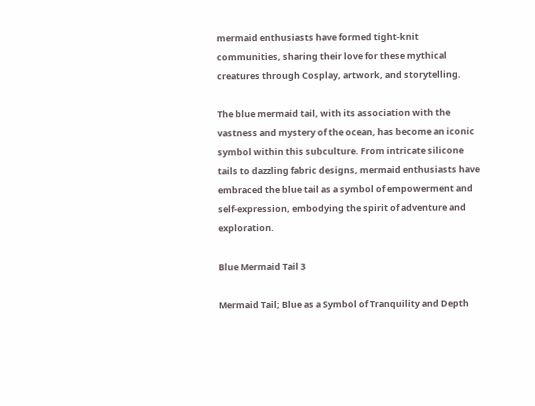mermaid enthusiasts have formed tight-knit communities, sharing their love for these mythical creatures through Cosplay, artwork, and storytelling.

The blue mermaid tail, with its association with the vastness and mystery of the ocean, has become an iconic symbol within this subculture. From intricate silicone tails to dazzling fabric designs, mermaid enthusiasts have embraced the blue tail as a symbol of empowerment and self-expression, embodying the spirit of adventure and exploration.

Blue Mermaid Tail 3

Mermaid Tail; Blue as a Symbol of Tranquility and Depth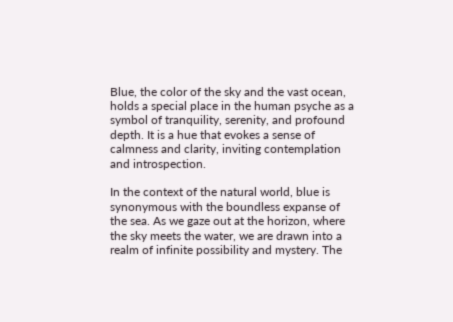Blue, the color of the sky and the vast ocean, holds a special place in the human psyche as a symbol of tranquility, serenity, and profound depth. It is a hue that evokes a sense of calmness and clarity, inviting contemplation and introspection.

In the context of the natural world, blue is synonymous with the boundless expanse of the sea. As we gaze out at the horizon, where the sky meets the water, we are drawn into a realm of infinite possibility and mystery. The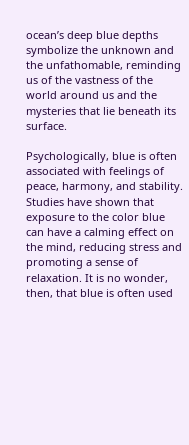ocean’s deep blue depths symbolize the unknown and the unfathomable, reminding us of the vastness of the world around us and the mysteries that lie beneath its surface.

Psychologically, blue is often associated with feelings of peace, harmony, and stability. Studies have shown that exposure to the color blue can have a calming effect on the mind, reducing stress and promoting a sense of relaxation. It is no wonder, then, that blue is often used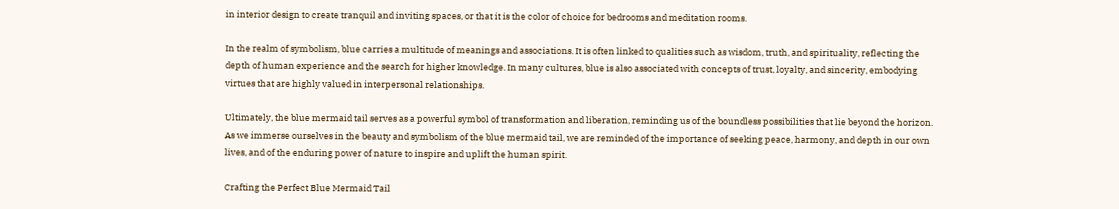in interior design to create tranquil and inviting spaces, or that it is the color of choice for bedrooms and meditation rooms.

In the realm of symbolism, blue carries a multitude of meanings and associations. It is often linked to qualities such as wisdom, truth, and spirituality, reflecting the depth of human experience and the search for higher knowledge. In many cultures, blue is also associated with concepts of trust, loyalty, and sincerity, embodying virtues that are highly valued in interpersonal relationships.

Ultimately, the blue mermaid tail serves as a powerful symbol of transformation and liberation, reminding us of the boundless possibilities that lie beyond the horizon. As we immerse ourselves in the beauty and symbolism of the blue mermaid tail, we are reminded of the importance of seeking peace, harmony, and depth in our own lives, and of the enduring power of nature to inspire and uplift the human spirit.

Crafting the Perfect Blue Mermaid Tail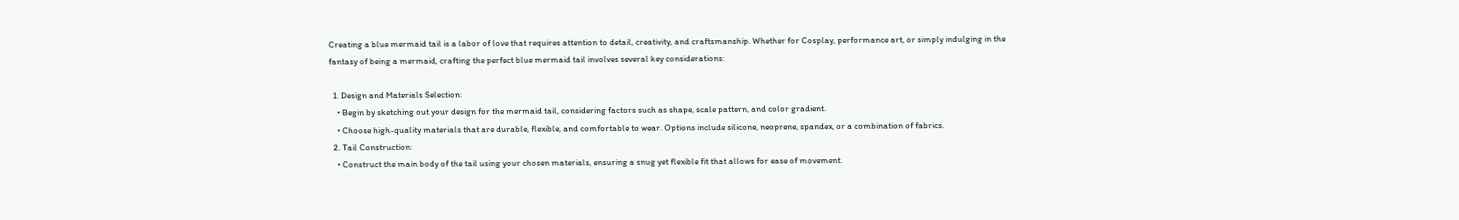Creating a blue mermaid tail is a labor of love that requires attention to detail, creativity, and craftsmanship. Whether for Cosplay, performance art, or simply indulging in the fantasy of being a mermaid, crafting the perfect blue mermaid tail involves several key considerations:

  1. Design and Materials Selection:
    • Begin by sketching out your design for the mermaid tail, considering factors such as shape, scale pattern, and color gradient.
    • Choose high-quality materials that are durable, flexible, and comfortable to wear. Options include silicone, neoprene, spandex, or a combination of fabrics.
  2. Tail Construction:
    • Construct the main body of the tail using your chosen materials, ensuring a snug yet flexible fit that allows for ease of movement.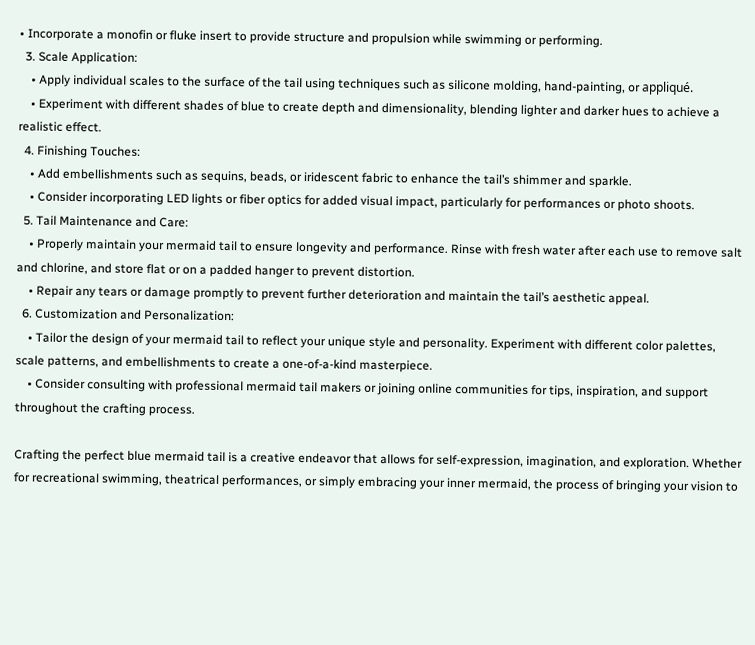• Incorporate a monofin or fluke insert to provide structure and propulsion while swimming or performing.
  3. Scale Application:
    • Apply individual scales to the surface of the tail using techniques such as silicone molding, hand-painting, or appliqué.
    • Experiment with different shades of blue to create depth and dimensionality, blending lighter and darker hues to achieve a realistic effect.
  4. Finishing Touches:
    • Add embellishments such as sequins, beads, or iridescent fabric to enhance the tail’s shimmer and sparkle.
    • Consider incorporating LED lights or fiber optics for added visual impact, particularly for performances or photo shoots.
  5. Tail Maintenance and Care:
    • Properly maintain your mermaid tail to ensure longevity and performance. Rinse with fresh water after each use to remove salt and chlorine, and store flat or on a padded hanger to prevent distortion.
    • Repair any tears or damage promptly to prevent further deterioration and maintain the tail’s aesthetic appeal.
  6. Customization and Personalization:
    • Tailor the design of your mermaid tail to reflect your unique style and personality. Experiment with different color palettes, scale patterns, and embellishments to create a one-of-a-kind masterpiece.
    • Consider consulting with professional mermaid tail makers or joining online communities for tips, inspiration, and support throughout the crafting process.

Crafting the perfect blue mermaid tail is a creative endeavor that allows for self-expression, imagination, and exploration. Whether for recreational swimming, theatrical performances, or simply embracing your inner mermaid, the process of bringing your vision to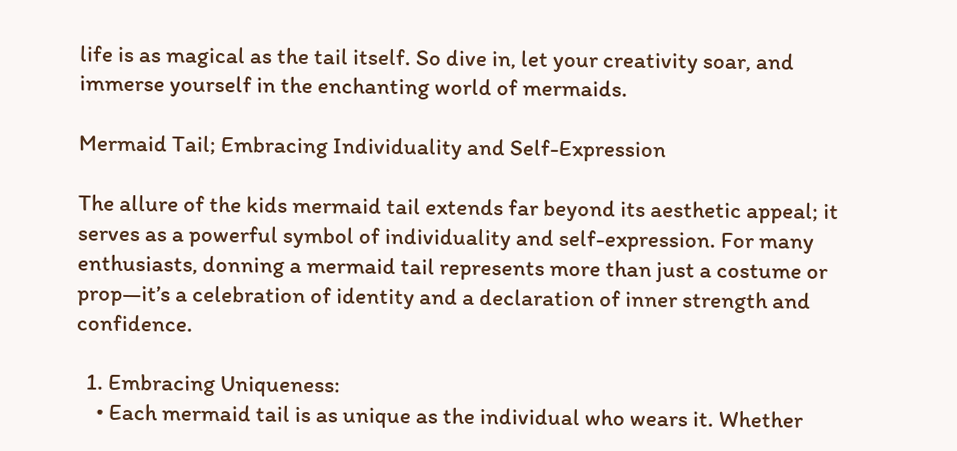life is as magical as the tail itself. So dive in, let your creativity soar, and immerse yourself in the enchanting world of mermaids.

Mermaid Tail; Embracing Individuality and Self-Expression

The allure of the kids mermaid tail extends far beyond its aesthetic appeal; it serves as a powerful symbol of individuality and self-expression. For many enthusiasts, donning a mermaid tail represents more than just a costume or prop—it’s a celebration of identity and a declaration of inner strength and confidence.

  1. Embracing Uniqueness:
    • Each mermaid tail is as unique as the individual who wears it. Whether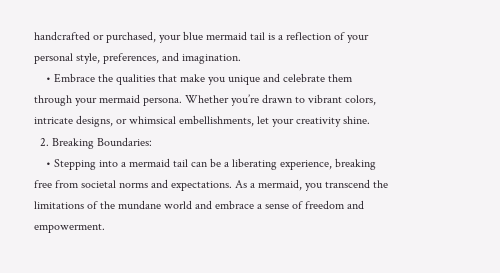handcrafted or purchased, your blue mermaid tail is a reflection of your personal style, preferences, and imagination.
    • Embrace the qualities that make you unique and celebrate them through your mermaid persona. Whether you’re drawn to vibrant colors, intricate designs, or whimsical embellishments, let your creativity shine.
  2. Breaking Boundaries:
    • Stepping into a mermaid tail can be a liberating experience, breaking free from societal norms and expectations. As a mermaid, you transcend the limitations of the mundane world and embrace a sense of freedom and empowerment.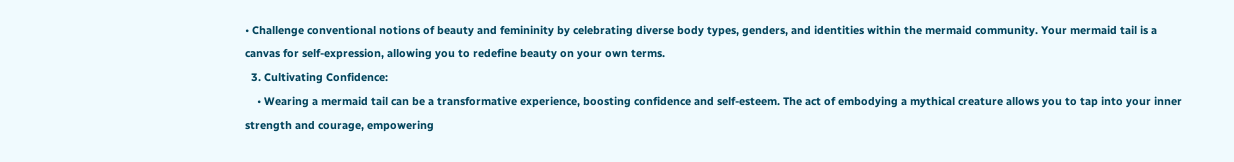• Challenge conventional notions of beauty and femininity by celebrating diverse body types, genders, and identities within the mermaid community. Your mermaid tail is a canvas for self-expression, allowing you to redefine beauty on your own terms.
  3. Cultivating Confidence:
    • Wearing a mermaid tail can be a transformative experience, boosting confidence and self-esteem. The act of embodying a mythical creature allows you to tap into your inner strength and courage, empowering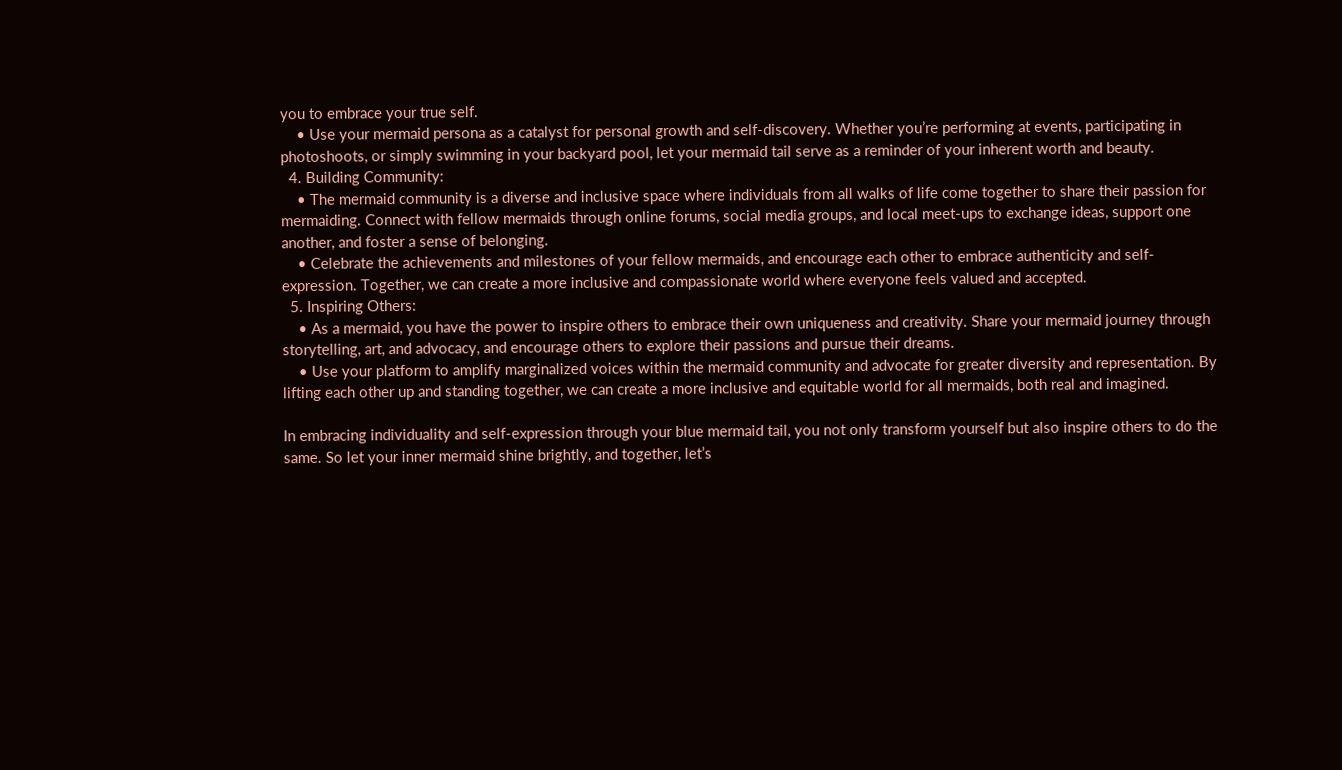you to embrace your true self.
    • Use your mermaid persona as a catalyst for personal growth and self-discovery. Whether you’re performing at events, participating in photoshoots, or simply swimming in your backyard pool, let your mermaid tail serve as a reminder of your inherent worth and beauty.
  4. Building Community:
    • The mermaid community is a diverse and inclusive space where individuals from all walks of life come together to share their passion for mermaiding. Connect with fellow mermaids through online forums, social media groups, and local meet-ups to exchange ideas, support one another, and foster a sense of belonging.
    • Celebrate the achievements and milestones of your fellow mermaids, and encourage each other to embrace authenticity and self-expression. Together, we can create a more inclusive and compassionate world where everyone feels valued and accepted.
  5. Inspiring Others:
    • As a mermaid, you have the power to inspire others to embrace their own uniqueness and creativity. Share your mermaid journey through storytelling, art, and advocacy, and encourage others to explore their passions and pursue their dreams.
    • Use your platform to amplify marginalized voices within the mermaid community and advocate for greater diversity and representation. By lifting each other up and standing together, we can create a more inclusive and equitable world for all mermaids, both real and imagined.

In embracing individuality and self-expression through your blue mermaid tail, you not only transform yourself but also inspire others to do the same. So let your inner mermaid shine brightly, and together, let’s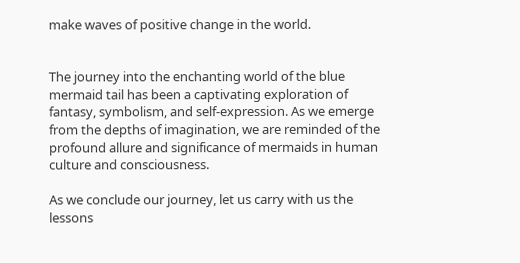make waves of positive change in the world.


The journey into the enchanting world of the blue mermaid tail has been a captivating exploration of fantasy, symbolism, and self-expression. As we emerge from the depths of imagination, we are reminded of the profound allure and significance of mermaids in human culture and consciousness.

As we conclude our journey, let us carry with us the lessons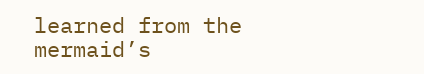learned from the mermaid’s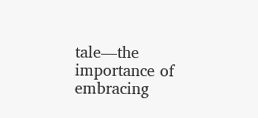tale—the importance of embracing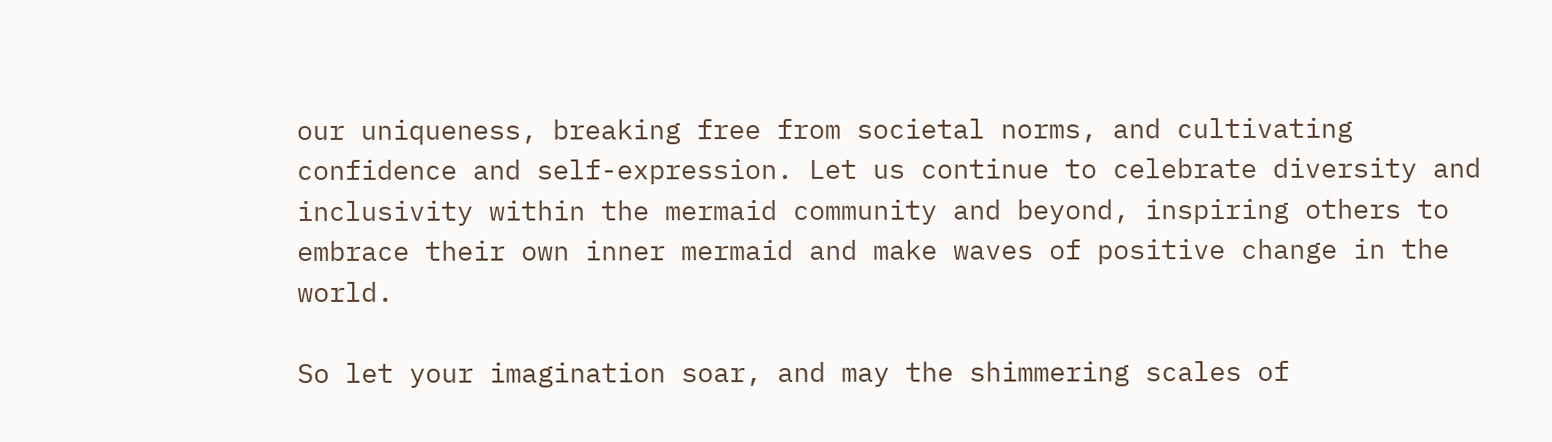our uniqueness, breaking free from societal norms, and cultivating confidence and self-expression. Let us continue to celebrate diversity and inclusivity within the mermaid community and beyond, inspiring others to embrace their own inner mermaid and make waves of positive change in the world.

So let your imagination soar, and may the shimmering scales of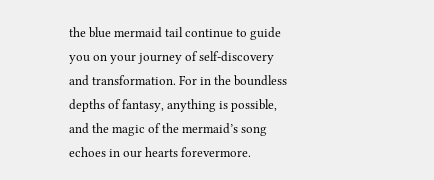the blue mermaid tail continue to guide you on your journey of self-discovery and transformation. For in the boundless depths of fantasy, anything is possible, and the magic of the mermaid’s song echoes in our hearts forevermore.